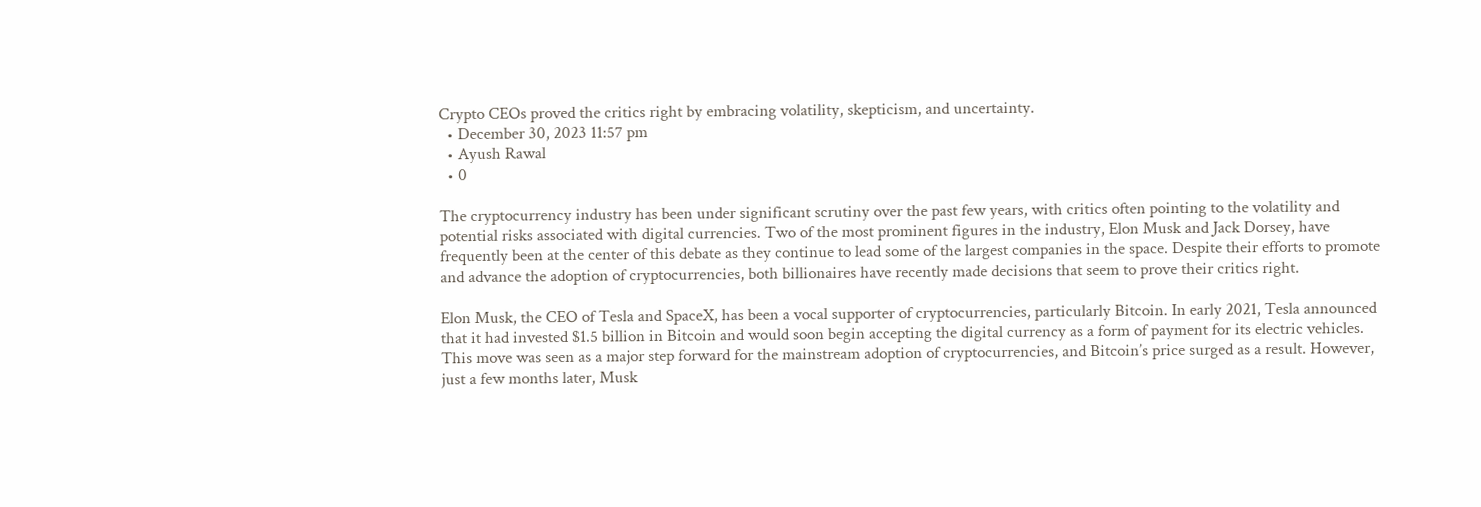Crypto CEOs proved the critics right by embracing volatility, skepticism, and uncertainty.
  • December 30, 2023 11:57 pm
  • Ayush Rawal
  • 0

The cryptocurrency industry has been under significant scrutiny over the past few years, with critics often pointing to the volatility and potential risks associated with digital currencies. Two of the most prominent figures in the industry, Elon Musk and Jack Dorsey, have frequently been at the center of this debate as they continue to lead some of the largest companies in the space. Despite their efforts to promote and advance the adoption of cryptocurrencies, both billionaires have recently made decisions that seem to prove their critics right.

Elon Musk, the CEO of Tesla and SpaceX, has been a vocal supporter of cryptocurrencies, particularly Bitcoin. In early 2021, Tesla announced that it had invested $1.5 billion in Bitcoin and would soon begin accepting the digital currency as a form of payment for its electric vehicles. This move was seen as a major step forward for the mainstream adoption of cryptocurrencies, and Bitcoin’s price surged as a result. However, just a few months later, Musk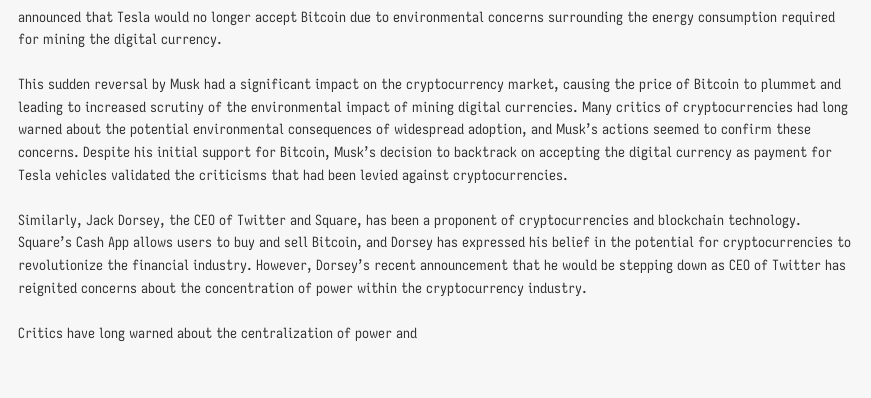announced that Tesla would no longer accept Bitcoin due to environmental concerns surrounding the energy consumption required for mining the digital currency.

This sudden reversal by Musk had a significant impact on the cryptocurrency market, causing the price of Bitcoin to plummet and leading to increased scrutiny of the environmental impact of mining digital currencies. Many critics of cryptocurrencies had long warned about the potential environmental consequences of widespread adoption, and Musk’s actions seemed to confirm these concerns. Despite his initial support for Bitcoin, Musk’s decision to backtrack on accepting the digital currency as payment for Tesla vehicles validated the criticisms that had been levied against cryptocurrencies.

Similarly, Jack Dorsey, the CEO of Twitter and Square, has been a proponent of cryptocurrencies and blockchain technology. Square’s Cash App allows users to buy and sell Bitcoin, and Dorsey has expressed his belief in the potential for cryptocurrencies to revolutionize the financial industry. However, Dorsey’s recent announcement that he would be stepping down as CEO of Twitter has reignited concerns about the concentration of power within the cryptocurrency industry.

Critics have long warned about the centralization of power and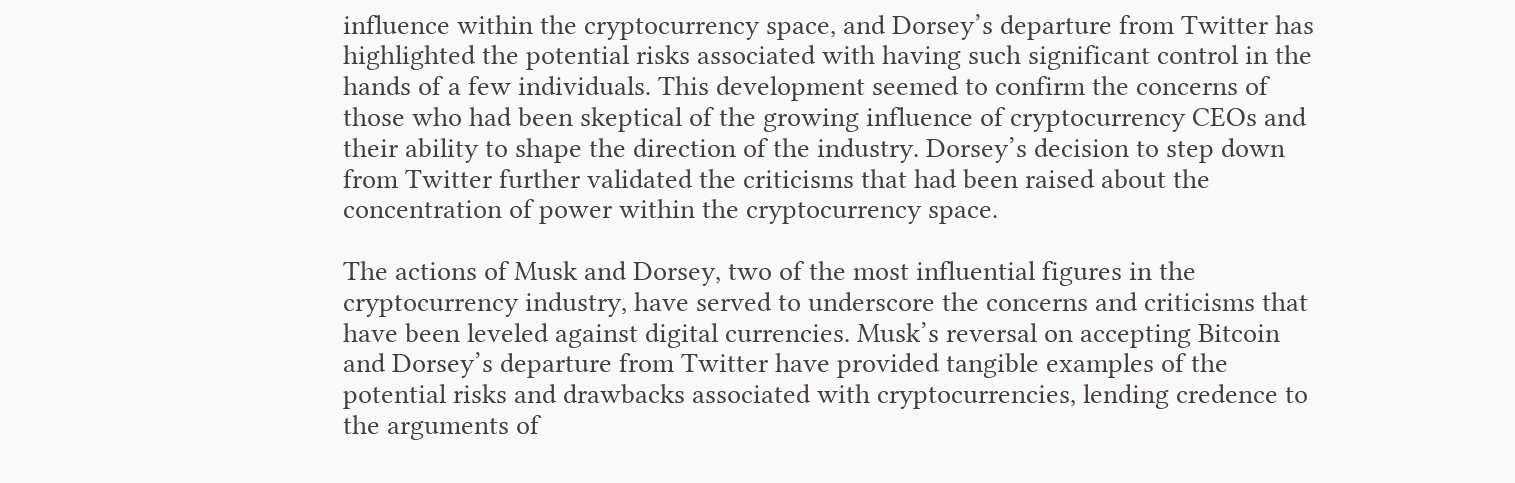influence within the cryptocurrency space, and Dorsey’s departure from Twitter has highlighted the potential risks associated with having such significant control in the hands of a few individuals. This development seemed to confirm the concerns of those who had been skeptical of the growing influence of cryptocurrency CEOs and their ability to shape the direction of the industry. Dorsey’s decision to step down from Twitter further validated the criticisms that had been raised about the concentration of power within the cryptocurrency space.

The actions of Musk and Dorsey, two of the most influential figures in the cryptocurrency industry, have served to underscore the concerns and criticisms that have been leveled against digital currencies. Musk’s reversal on accepting Bitcoin and Dorsey’s departure from Twitter have provided tangible examples of the potential risks and drawbacks associated with cryptocurrencies, lending credence to the arguments of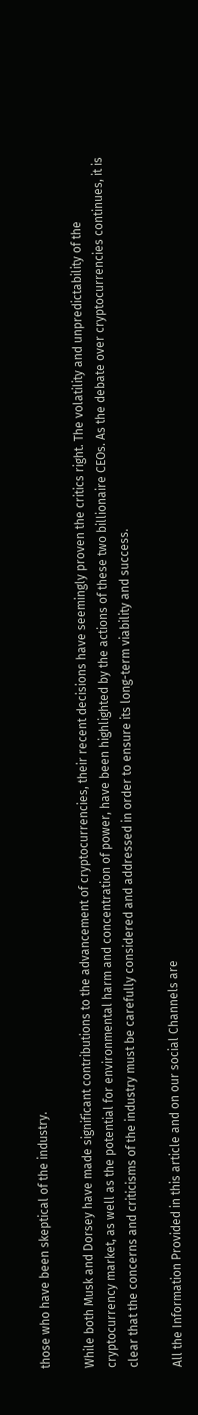those who have been skeptical of the industry.

While both Musk and Dorsey have made significant contributions to the advancement of cryptocurrencies, their recent decisions have seemingly proven the critics right. The volatility and unpredictability of the cryptocurrency market, as well as the potential for environmental harm and concentration of power, have been highlighted by the actions of these two billionaire CEOs. As the debate over cryptocurrencies continues, it is clear that the concerns and criticisms of the industry must be carefully considered and addressed in order to ensure its long-term viability and success.

All the Information Provided in this article and on our social Channels are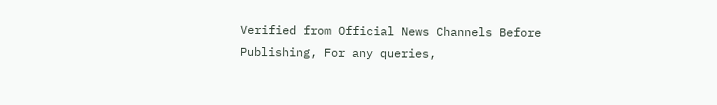Verified from Official News Channels Before Publishing, For any queries,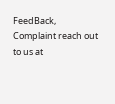FeedBack, Complaint reach out to us at